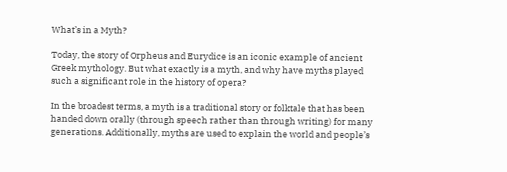What’s in a Myth?

Today, the story of Orpheus and Eurydice is an iconic example of ancient Greek mythology. But what exactly is a myth, and why have myths played such a significant role in the history of opera?

In the broadest terms, a myth is a traditional story or folktale that has been handed down orally (through speech rather than through writing) for many generations. Additionally, myths are used to explain the world and people’s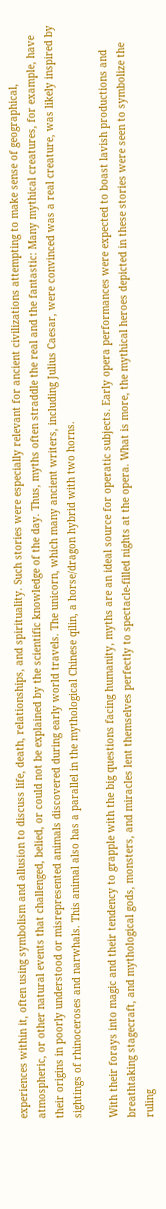experiences within it, often using symbolism and allusion to discuss life, death, relationships, and spirituality. Such stories were especially relevant for ancient civilizations attempting to make sense of geographical, atmospheric, or other natural events that challenged, belied, or could not be explained by the scientific knowledge of the day. Thus, myths often straddle the real and the fantastic: Many mythical creatures, for example, have their origins in poorly understood or misrepresented animals discovered during early world travels. The unicorn, which many ancient writers, including Julius Caesar, were convinced was a real creature, was likely inspired by sightings of rhinoceroses and narwhals. This animal also has a parallel in the mythological Chinese qilin, a horse/dragon hybrid with two horns.

With their forays into magic and their tendency to grapple with the big questions facing humanity, myths are an ideal source for operatic subjects. Early opera performances were expected to boast lavish productions and breathtaking stagecraft, and mythological gods, monsters, and miracles lent themselves perfectly to spectacle-filled nights at the opera. What is more, the mythical heroes depicted in these stories were seen to symbolize the ruling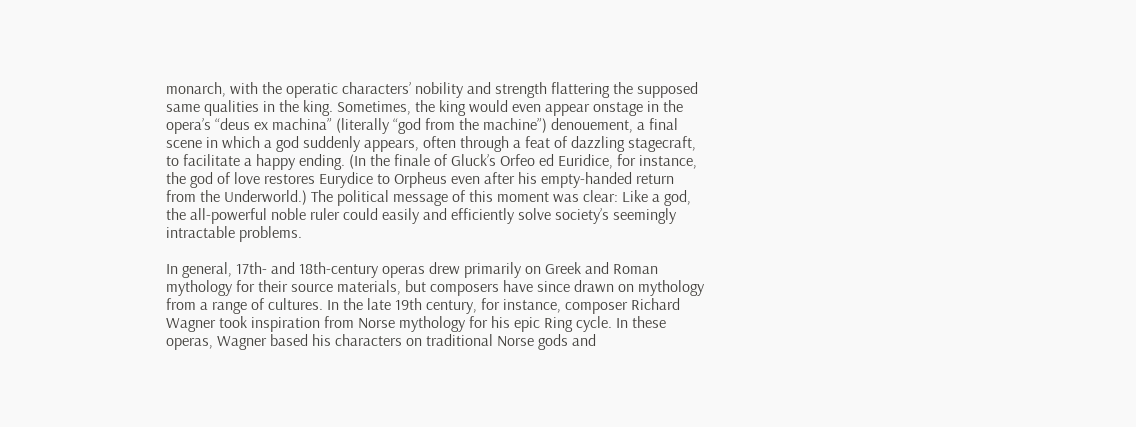monarch, with the operatic characters’ nobility and strength flattering the supposed same qualities in the king. Sometimes, the king would even appear onstage in the opera’s “deus ex machina” (literally “god from the machine”) denouement, a final scene in which a god suddenly appears, often through a feat of dazzling stagecraft, to facilitate a happy ending. (In the finale of Gluck’s Orfeo ed Euridice, for instance, the god of love restores Eurydice to Orpheus even after his empty-handed return from the Underworld.) The political message of this moment was clear: Like a god, the all-powerful noble ruler could easily and efficiently solve society’s seemingly intractable problems.

In general, 17th- and 18th-century operas drew primarily on Greek and Roman mythology for their source materials, but composers have since drawn on mythology from a range of cultures. In the late 19th century, for instance, composer Richard Wagner took inspiration from Norse mythology for his epic Ring cycle. In these operas, Wagner based his characters on traditional Norse gods and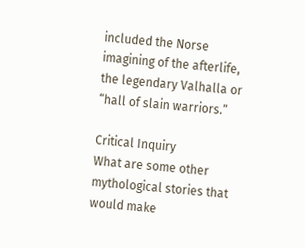included the Norse imagining of the afterlife, the legendary Valhalla or “hall of slain warriors.”

Critical Inquiry
What are some other mythological stories that would make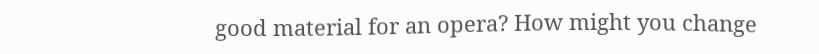good material for an opera? How might you change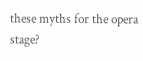these myths for the opera stage?